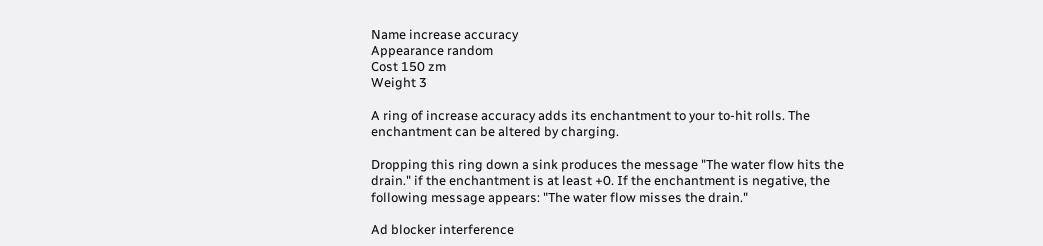Name increase accuracy
Appearance random
Cost 150 zm
Weight 3

A ring of increase accuracy adds its enchantment to your to-hit rolls. The enchantment can be altered by charging.

Dropping this ring down a sink produces the message "The water flow hits the drain." if the enchantment is at least +0. If the enchantment is negative, the following message appears: "The water flow misses the drain."

Ad blocker interference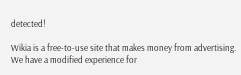detected!

Wikia is a free-to-use site that makes money from advertising. We have a modified experience for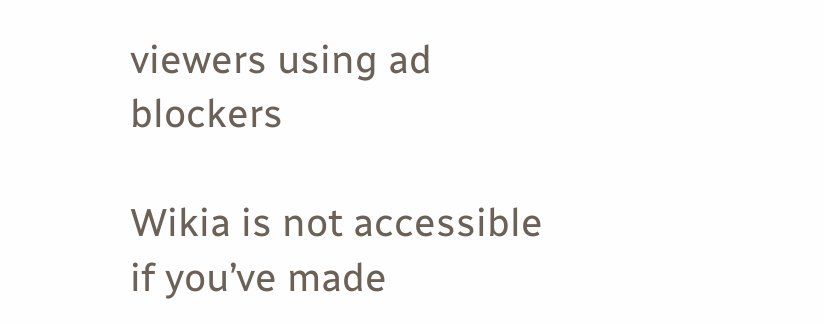viewers using ad blockers

Wikia is not accessible if you’ve made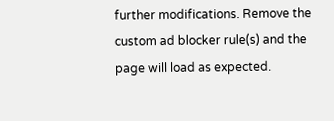further modifications. Remove the custom ad blocker rule(s) and the page will load as expected.